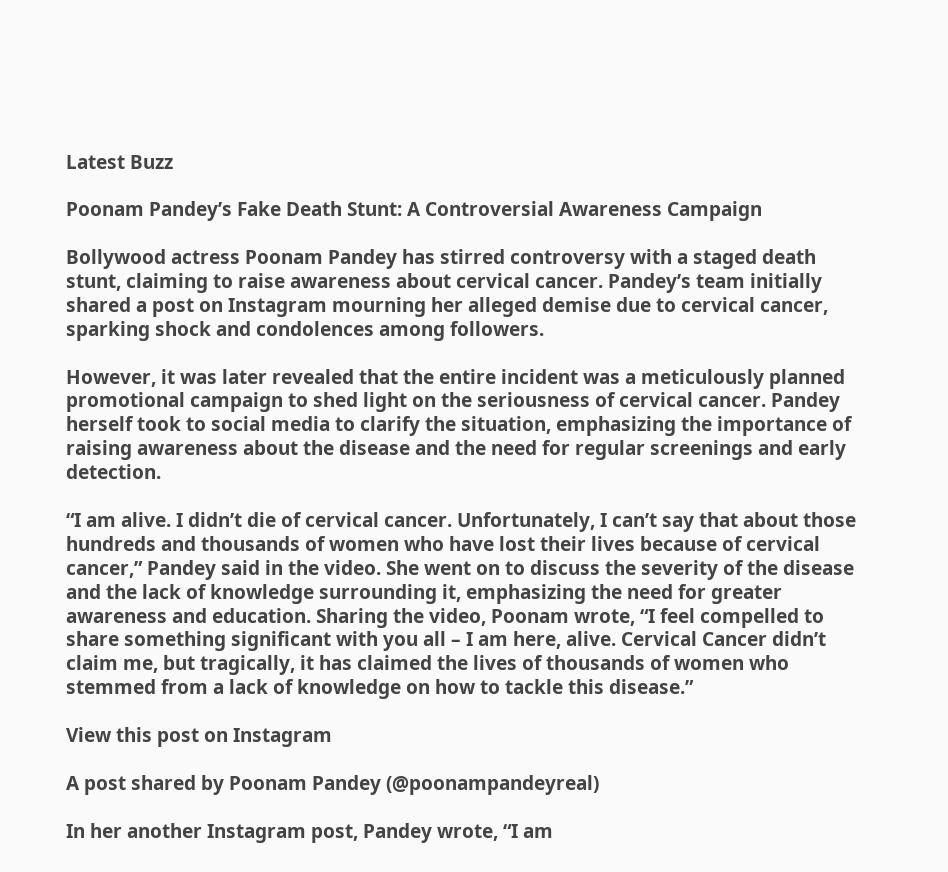Latest Buzz

Poonam Pandey’s Fake Death Stunt: A Controversial Awareness Campaign

Bollywood actress Poonam Pandey has stirred controversy with a staged death stunt, claiming to raise awareness about cervical cancer. Pandey’s team initially shared a post on Instagram mourning her alleged demise due to cervical cancer, sparking shock and condolences among followers.

However, it was later revealed that the entire incident was a meticulously planned promotional campaign to shed light on the seriousness of cervical cancer. Pandey herself took to social media to clarify the situation, emphasizing the importance of raising awareness about the disease and the need for regular screenings and early detection.

“I am alive. I didn’t die of cervical cancer. Unfortunately, I can’t say that about those hundreds and thousands of women who have lost their lives because of cervical cancer,” Pandey said in the video. She went on to discuss the severity of the disease and the lack of knowledge surrounding it, emphasizing the need for greater awareness and education. Sharing the video, Poonam wrote, “I feel compelled to share something significant with you all – I am here, alive. Cervical Cancer didn’t claim me, but tragically, it has claimed the lives of thousands of women who stemmed from a lack of knowledge on how to tackle this disease.”

View this post on Instagram

A post shared by Poonam Pandey (@poonampandeyreal)

In her another Instagram post, Pandey wrote, “I am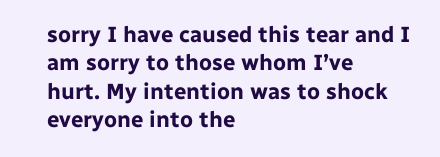sorry I have caused this tear and I am sorry to those whom I’ve hurt. My intention was to shock everyone into the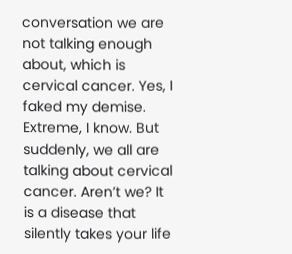conversation we are not talking enough about, which is cervical cancer. Yes, I faked my demise. Extreme, I know. But suddenly, we all are talking about cervical cancer. Aren’t we? It is a disease that silently takes your life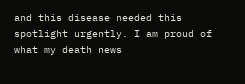and this disease needed this spotlight urgently. I am proud of what my death news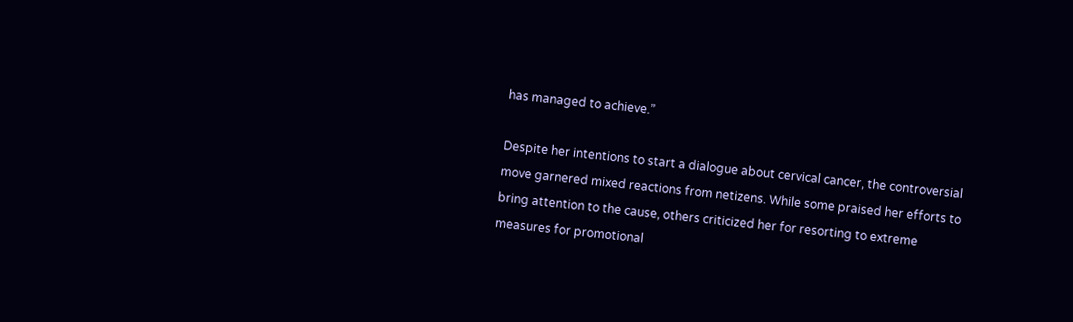has managed to achieve.”

Despite her intentions to start a dialogue about cervical cancer, the controversial move garnered mixed reactions from netizens. While some praised her efforts to bring attention to the cause, others criticized her for resorting to extreme measures for promotional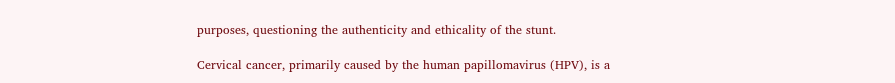purposes, questioning the authenticity and ethicality of the stunt.

Cervical cancer, primarily caused by the human papillomavirus (HPV), is a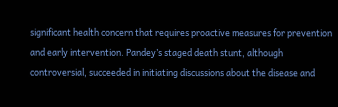significant health concern that requires proactive measures for prevention and early intervention. Pandey’s staged death stunt, although controversial, succeeded in initiating discussions about the disease and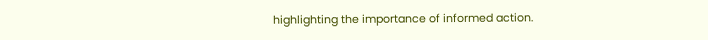highlighting the importance of informed action.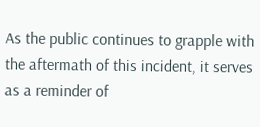As the public continues to grapple with the aftermath of this incident, it serves as a reminder of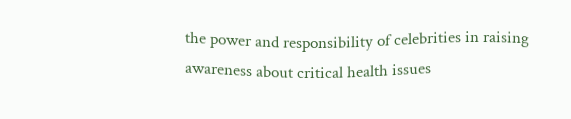the power and responsibility of celebrities in raising awareness about critical health issues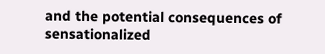and the potential consequences of sensationalized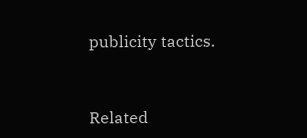publicity tactics.


Related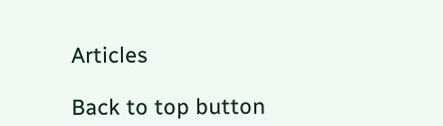Articles

Back to top button